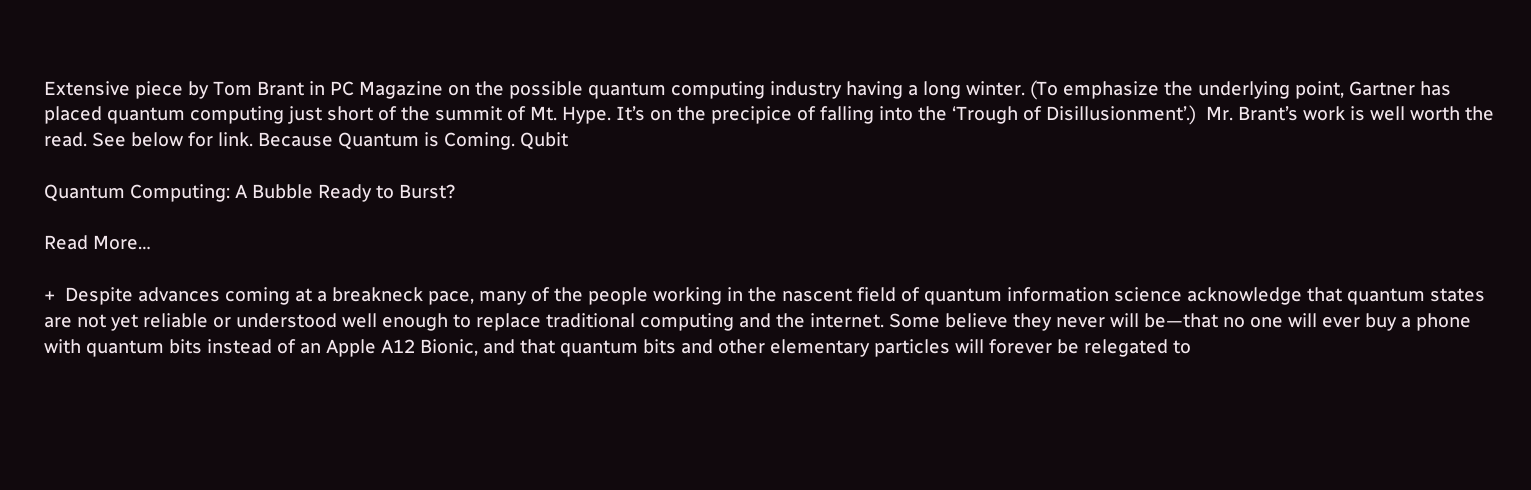Extensive piece by Tom Brant in PC Magazine on the possible quantum computing industry having a long winter. (To emphasize the underlying point, Gartner has placed quantum computing just short of the summit of Mt. Hype. It’s on the precipice of falling into the ‘Trough of Disillusionment’.)  Mr. Brant’s work is well worth the read. See below for link. Because Quantum is Coming. Qubit

Quantum Computing: A Bubble Ready to Burst?

Read More…

+  Despite advances coming at a breakneck pace, many of the people working in the nascent field of quantum information science acknowledge that quantum states are not yet reliable or understood well enough to replace traditional computing and the internet. Some believe they never will be—that no one will ever buy a phone with quantum bits instead of an Apple A12 Bionic, and that quantum bits and other elementary particles will forever be relegated to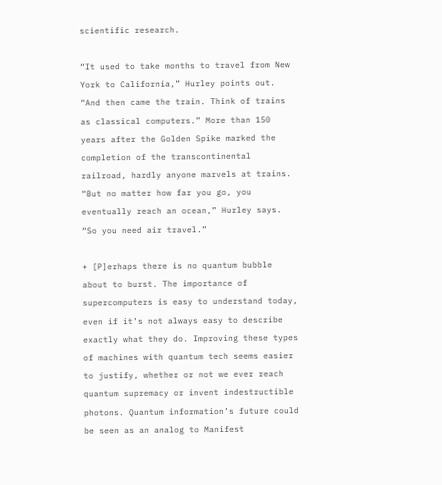scientific research.

“It used to take months to travel from New York to California,” Hurley points out. “And then came the train. Think of trains as classical computers.” More than 150 years after the Golden Spike marked the completion of the transcontinental railroad, hardly anyone marvels at trains. “But no matter how far you go, you eventually reach an ocean,” Hurley says. “So you need air travel.”

+ [P]erhaps there is no quantum bubble about to burst. The importance of supercomputers is easy to understand today, even if it’s not always easy to describe exactly what they do. Improving these types of machines with quantum tech seems easier to justify, whether or not we ever reach quantum supremacy or invent indestructible photons. Quantum information’s future could be seen as an analog to Manifest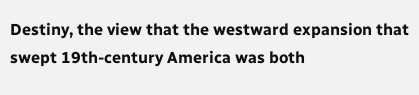Destiny, the view that the westward expansion that swept 19th-century America was both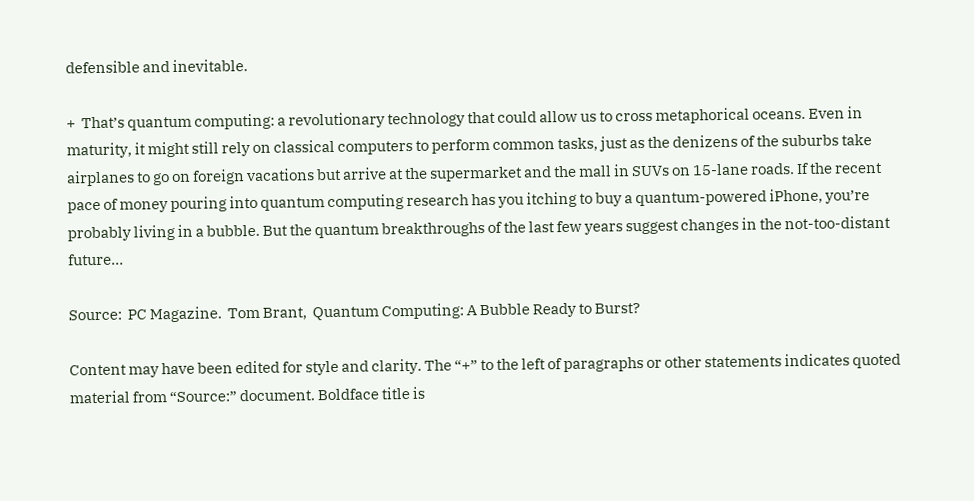defensible and inevitable.

+  That’s quantum computing: a revolutionary technology that could allow us to cross metaphorical oceans. Even in maturity, it might still rely on classical computers to perform common tasks, just as the denizens of the suburbs take airplanes to go on foreign vacations but arrive at the supermarket and the mall in SUVs on 15-lane roads. If the recent pace of money pouring into quantum computing research has you itching to buy a quantum-powered iPhone, you’re probably living in a bubble. But the quantum breakthroughs of the last few years suggest changes in the not-too-distant future…

Source:  PC Magazine.  Tom Brant,  Quantum Computing: A Bubble Ready to Burst?

Content may have been edited for style and clarity. The “+” to the left of paragraphs or other statements indicates quoted material from “Source:” document. Boldface title is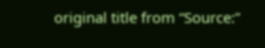original title from “Source:”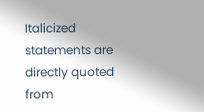Italicized statements are directly quoted from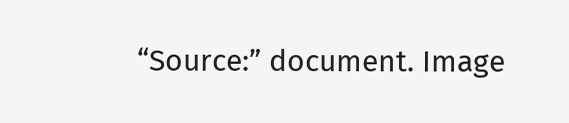“Source:” document. Image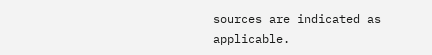sources are indicated as applicable.